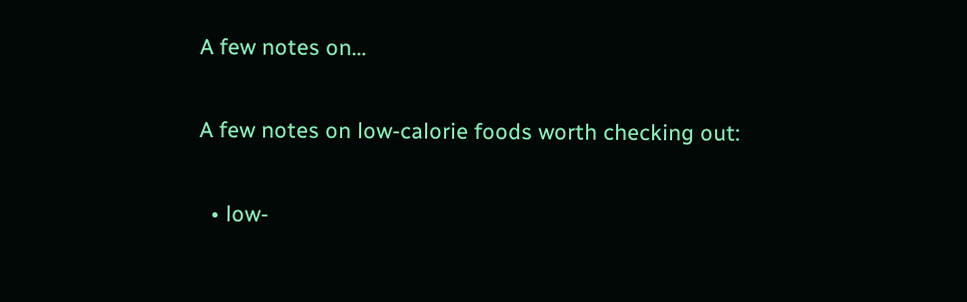A few notes on…

A few notes on low-calorie foods worth checking out:

  • low-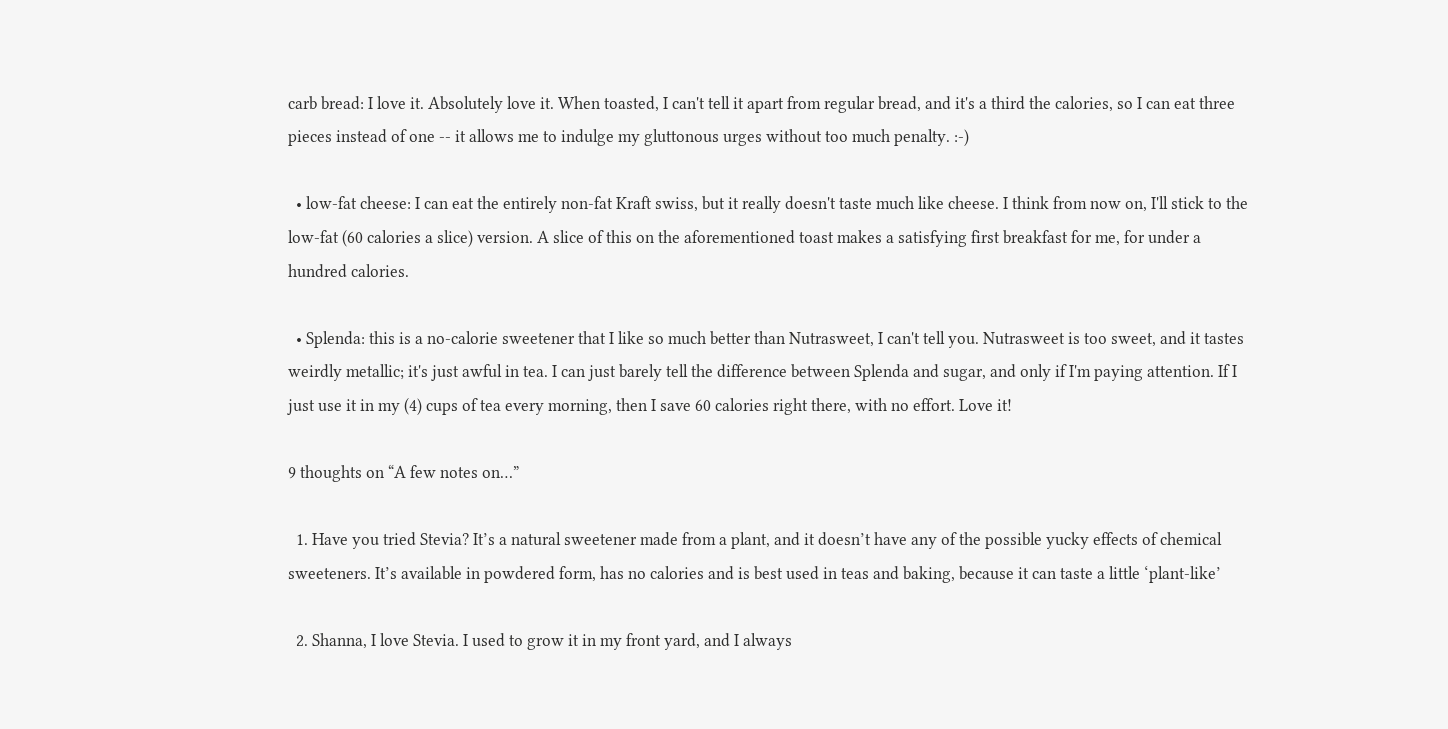carb bread: I love it. Absolutely love it. When toasted, I can't tell it apart from regular bread, and it's a third the calories, so I can eat three pieces instead of one -- it allows me to indulge my gluttonous urges without too much penalty. :-)

  • low-fat cheese: I can eat the entirely non-fat Kraft swiss, but it really doesn't taste much like cheese. I think from now on, I'll stick to the low-fat (60 calories a slice) version. A slice of this on the aforementioned toast makes a satisfying first breakfast for me, for under a hundred calories.

  • Splenda: this is a no-calorie sweetener that I like so much better than Nutrasweet, I can't tell you. Nutrasweet is too sweet, and it tastes weirdly metallic; it's just awful in tea. I can just barely tell the difference between Splenda and sugar, and only if I'm paying attention. If I just use it in my (4) cups of tea every morning, then I save 60 calories right there, with no effort. Love it!

9 thoughts on “A few notes on…”

  1. Have you tried Stevia? It’s a natural sweetener made from a plant, and it doesn’t have any of the possible yucky effects of chemical sweeteners. It’s available in powdered form, has no calories and is best used in teas and baking, because it can taste a little ‘plant-like’

  2. Shanna, I love Stevia. I used to grow it in my front yard, and I always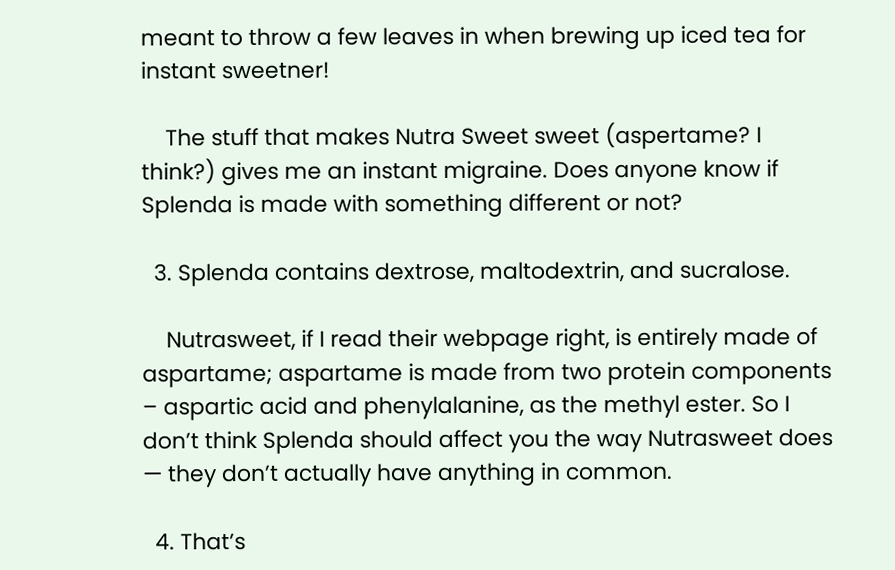meant to throw a few leaves in when brewing up iced tea for instant sweetner!

    The stuff that makes Nutra Sweet sweet (aspertame? I think?) gives me an instant migraine. Does anyone know if Splenda is made with something different or not?

  3. Splenda contains dextrose, maltodextrin, and sucralose.

    Nutrasweet, if I read their webpage right, is entirely made of aspartame; aspartame is made from two protein components – aspartic acid and phenylalanine, as the methyl ester. So I don’t think Splenda should affect you the way Nutrasweet does — they don’t actually have anything in common.

  4. That’s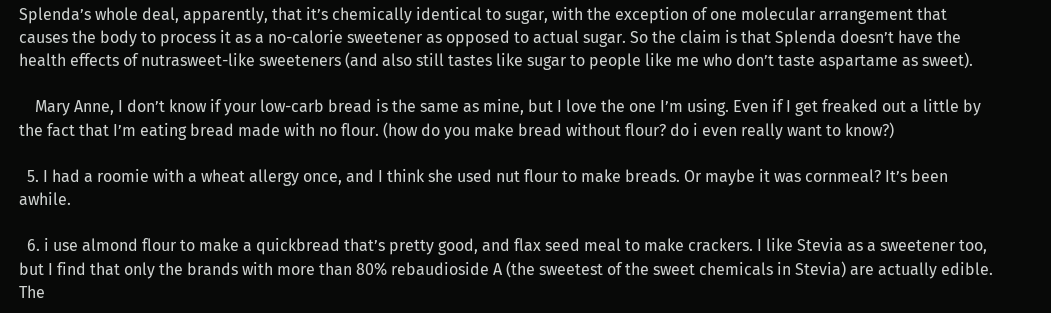Splenda’s whole deal, apparently, that it’s chemically identical to sugar, with the exception of one molecular arrangement that causes the body to process it as a no-calorie sweetener as opposed to actual sugar. So the claim is that Splenda doesn’t have the health effects of nutrasweet-like sweeteners (and also still tastes like sugar to people like me who don’t taste aspartame as sweet).

    Mary Anne, I don’t know if your low-carb bread is the same as mine, but I love the one I’m using. Even if I get freaked out a little by the fact that I’m eating bread made with no flour. (how do you make bread without flour? do i even really want to know?)

  5. I had a roomie with a wheat allergy once, and I think she used nut flour to make breads. Or maybe it was cornmeal? It’s been awhile.

  6. i use almond flour to make a quickbread that’s pretty good, and flax seed meal to make crackers. I like Stevia as a sweetener too, but I find that only the brands with more than 80% rebaudioside A (the sweetest of the sweet chemicals in Stevia) are actually edible. The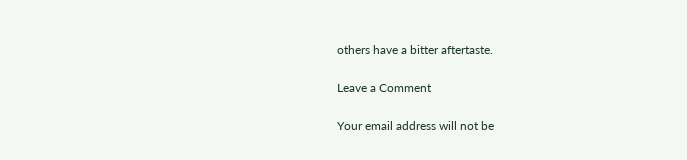others have a bitter aftertaste.

Leave a Comment

Your email address will not be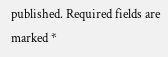published. Required fields are marked *